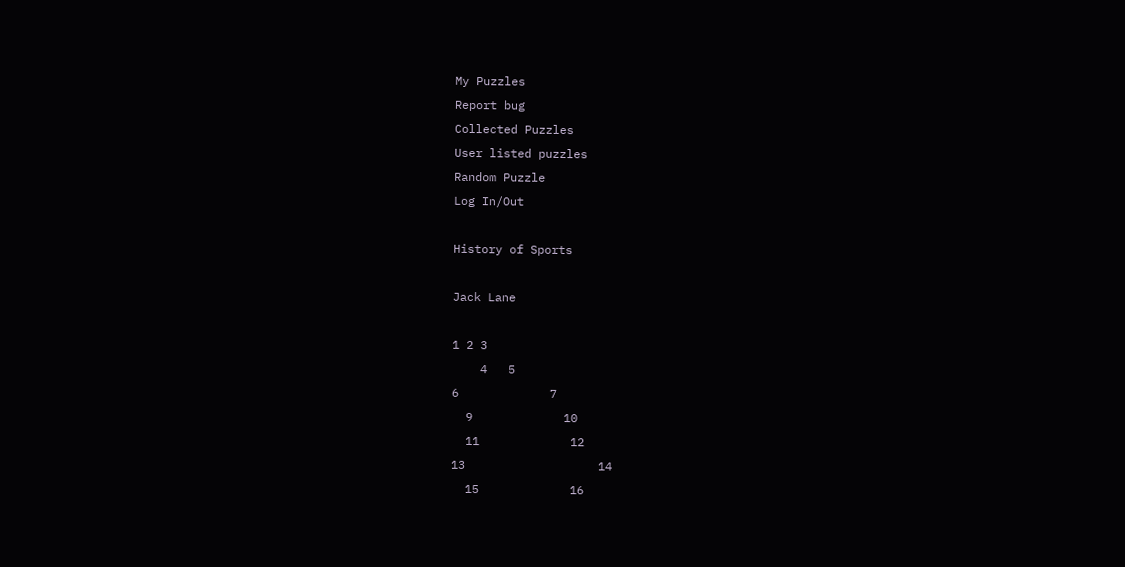My Puzzles
Report bug
Collected Puzzles
User listed puzzles
Random Puzzle
Log In/Out

History of Sports

Jack Lane

1 2 3
    4   5
6             7
  9             10
  11             12
13                   14
  15             16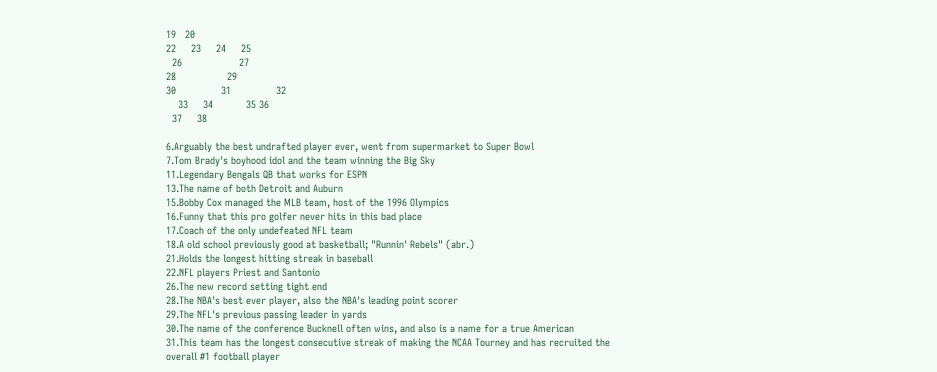19   20
22     23     24     25
  26                   27
28                 29
30               31               32
    33     34           35 36
  37     38

6.Arguably the best undrafted player ever, went from supermarket to Super Bowl
7.Tom Brady's boyhood idol and the team winning the Big Sky
11.Legendary Bengals QB that works for ESPN
13.The name of both Detroit and Auburn
15.Bobby Cox managed the MLB team, host of the 1996 Olympics
16.Funny that this pro golfer never hits in this bad place
17.Coach of the only undefeated NFL team
18.A old school previously good at basketball; "Runnin' Rebels" (abr.)
21.Holds the longest hitting streak in baseball
22.NFL players Priest and Santonio
26.The new record setting tight end
28.The NBA's best ever player, also the NBA's leading point scorer
29.The NFL's previous passing leader in yards
30.The name of the conference Bucknell often wins, and also is a name for a true American
31.This team has the longest consecutive streak of making the NCAA Tourney and has recruited the overall #1 football player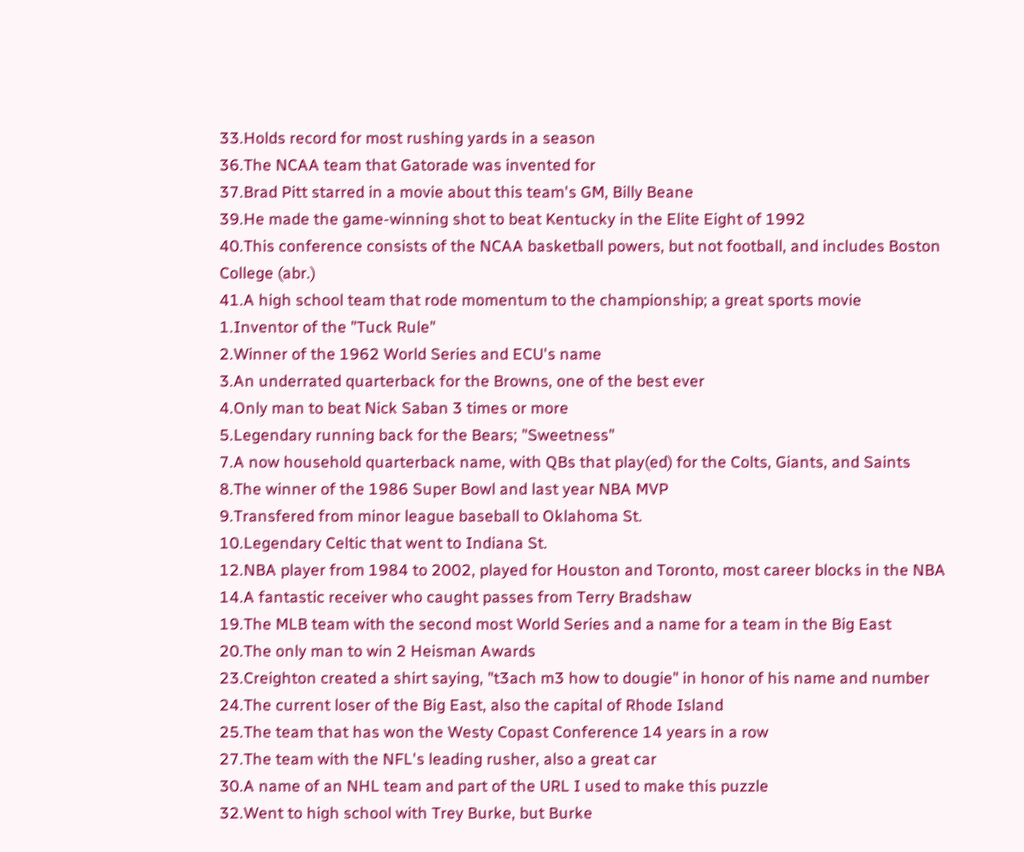33.Holds record for most rushing yards in a season
36.The NCAA team that Gatorade was invented for
37.Brad Pitt starred in a movie about this team's GM, Billy Beane
39.He made the game-winning shot to beat Kentucky in the Elite Eight of 1992
40.This conference consists of the NCAA basketball powers, but not football, and includes Boston College (abr.)
41.A high school team that rode momentum to the championship; a great sports movie
1.Inventor of the "Tuck Rule"
2.Winner of the 1962 World Series and ECU's name
3.An underrated quarterback for the Browns, one of the best ever
4.Only man to beat Nick Saban 3 times or more
5.Legendary running back for the Bears; "Sweetness"
7.A now household quarterback name, with QBs that play(ed) for the Colts, Giants, and Saints
8.The winner of the 1986 Super Bowl and last year NBA MVP
9.Transfered from minor league baseball to Oklahoma St.
10.Legendary Celtic that went to Indiana St.
12.NBA player from 1984 to 2002, played for Houston and Toronto, most career blocks in the NBA
14.A fantastic receiver who caught passes from Terry Bradshaw
19.The MLB team with the second most World Series and a name for a team in the Big East
20.The only man to win 2 Heisman Awards
23.Creighton created a shirt saying, "t3ach m3 how to dougie" in honor of his name and number
24.The current loser of the Big East, also the capital of Rhode Island
25.The team that has won the Westy Copast Conference 14 years in a row
27.The team with the NFL's leading rusher, also a great car
30.A name of an NHL team and part of the URL I used to make this puzzle
32.Went to high school with Trey Burke, but Burke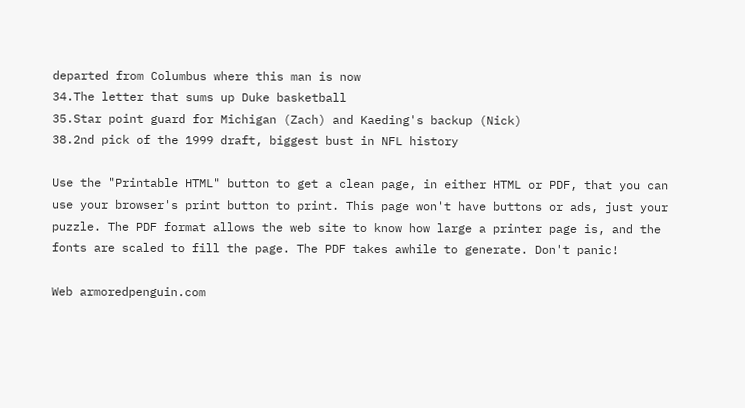departed from Columbus where this man is now
34.The letter that sums up Duke basketball
35.Star point guard for Michigan (Zach) and Kaeding's backup (Nick)
38.2nd pick of the 1999 draft, biggest bust in NFL history

Use the "Printable HTML" button to get a clean page, in either HTML or PDF, that you can use your browser's print button to print. This page won't have buttons or ads, just your puzzle. The PDF format allows the web site to know how large a printer page is, and the fonts are scaled to fill the page. The PDF takes awhile to generate. Don't panic!

Web armoredpenguin.com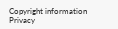Copyright information Privacy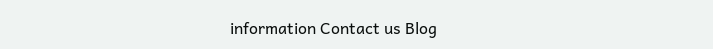information Contact us Blog